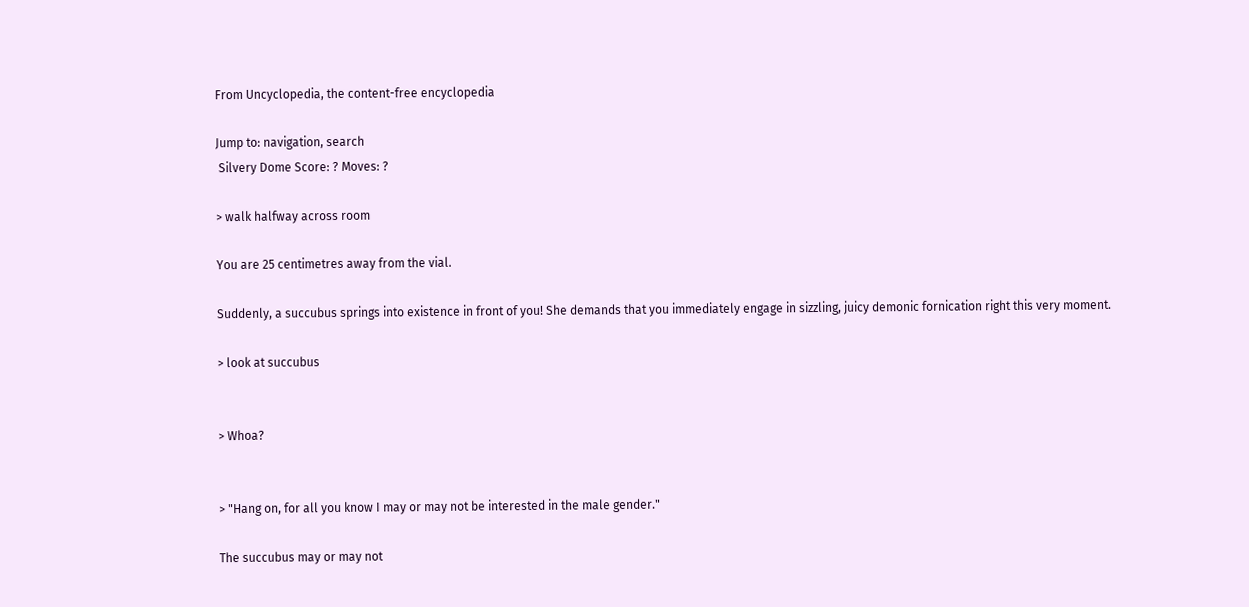From Uncyclopedia, the content-free encyclopedia

Jump to: navigation, search
 Silvery Dome Score: ? Moves: ?

> walk halfway across room

You are 25 centimetres away from the vial.

Suddenly, a succubus springs into existence in front of you! She demands that you immediately engage in sizzling, juicy demonic fornication right this very moment.

> look at succubus


> Whoa?


> "Hang on, for all you know I may or may not be interested in the male gender."

The succubus may or may not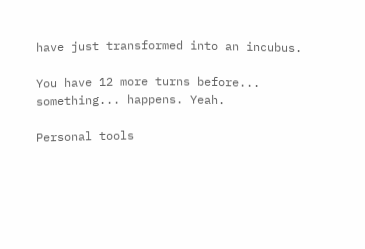have just transformed into an incubus.

You have 12 more turns before... something... happens. Yeah.

Personal tools